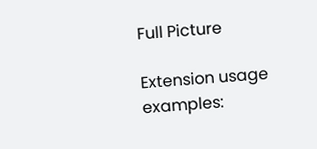Full Picture

Extension usage examples: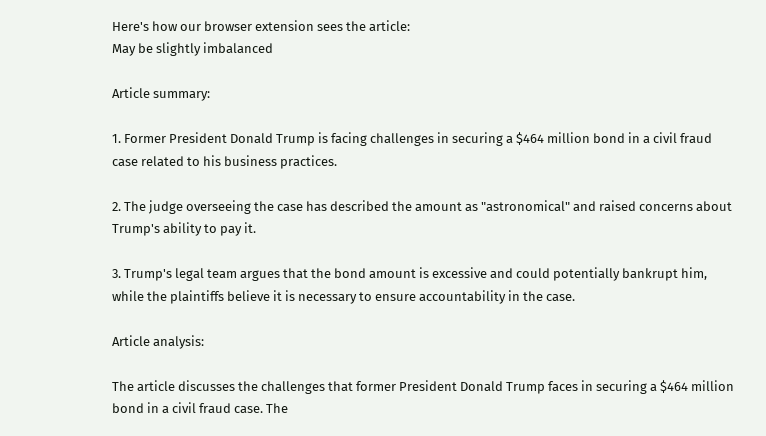Here's how our browser extension sees the article:
May be slightly imbalanced

Article summary:

1. Former President Donald Trump is facing challenges in securing a $464 million bond in a civil fraud case related to his business practices.

2. The judge overseeing the case has described the amount as "astronomical" and raised concerns about Trump's ability to pay it.

3. Trump's legal team argues that the bond amount is excessive and could potentially bankrupt him, while the plaintiffs believe it is necessary to ensure accountability in the case.

Article analysis:

The article discusses the challenges that former President Donald Trump faces in securing a $464 million bond in a civil fraud case. The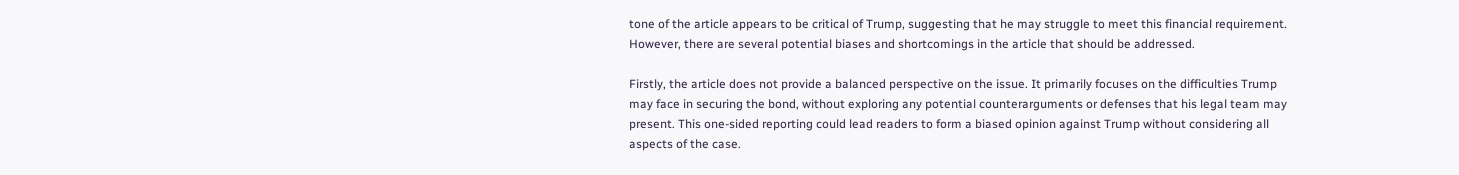tone of the article appears to be critical of Trump, suggesting that he may struggle to meet this financial requirement. However, there are several potential biases and shortcomings in the article that should be addressed.

Firstly, the article does not provide a balanced perspective on the issue. It primarily focuses on the difficulties Trump may face in securing the bond, without exploring any potential counterarguments or defenses that his legal team may present. This one-sided reporting could lead readers to form a biased opinion against Trump without considering all aspects of the case.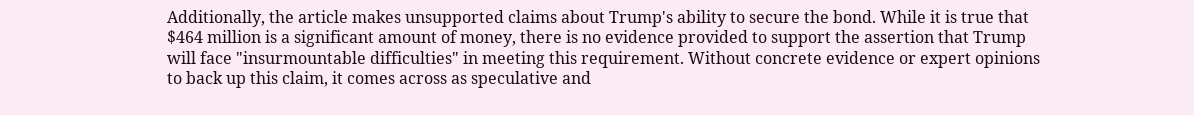Additionally, the article makes unsupported claims about Trump's ability to secure the bond. While it is true that $464 million is a significant amount of money, there is no evidence provided to support the assertion that Trump will face "insurmountable difficulties" in meeting this requirement. Without concrete evidence or expert opinions to back up this claim, it comes across as speculative and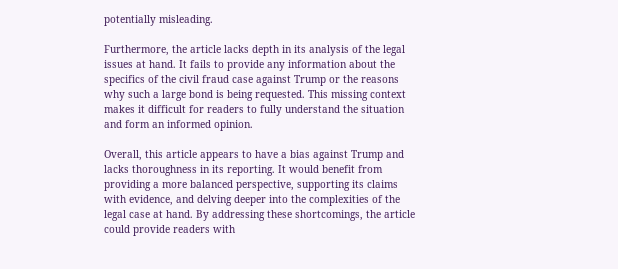potentially misleading.

Furthermore, the article lacks depth in its analysis of the legal issues at hand. It fails to provide any information about the specifics of the civil fraud case against Trump or the reasons why such a large bond is being requested. This missing context makes it difficult for readers to fully understand the situation and form an informed opinion.

Overall, this article appears to have a bias against Trump and lacks thoroughness in its reporting. It would benefit from providing a more balanced perspective, supporting its claims with evidence, and delving deeper into the complexities of the legal case at hand. By addressing these shortcomings, the article could provide readers with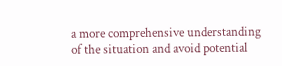a more comprehensive understanding of the situation and avoid potential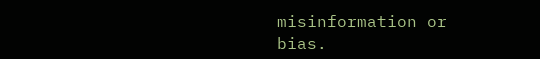misinformation or bias.